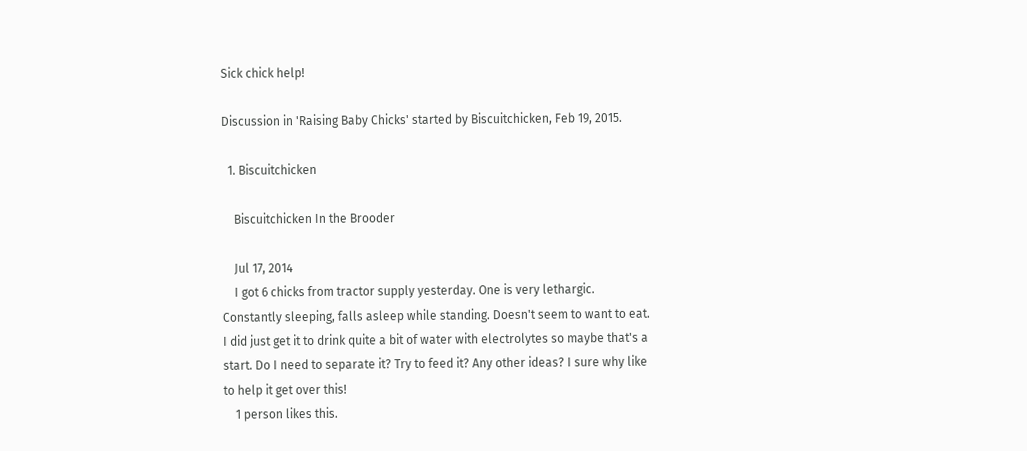Sick chick help!

Discussion in 'Raising Baby Chicks' started by Biscuitchicken, Feb 19, 2015.

  1. Biscuitchicken

    Biscuitchicken In the Brooder

    Jul 17, 2014
    I got 6 chicks from tractor supply yesterday. One is very lethargic. Constantly sleeping, falls asleep while standing. Doesn't seem to want to eat. I did just get it to drink quite a bit of water with electrolytes so maybe that's a start. Do I need to separate it? Try to feed it? Any other ideas? I sure why like to help it get over this!
    1 person likes this.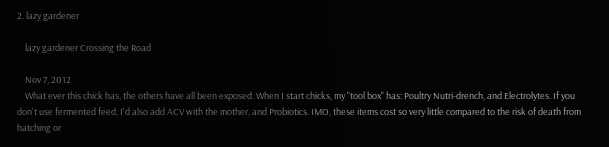2. lazy gardener

    lazy gardener Crossing the Road

    Nov 7, 2012
    What ever this chick has, the others have all been exposed. When I start chicks, my "tool box" has: Poultry Nutri-drench, and Electrolytes. If you don't use fermented feed, I'd also add ACV with the mother, and Probiotics. IMO, these items cost so very little compared to the risk of death from hatching or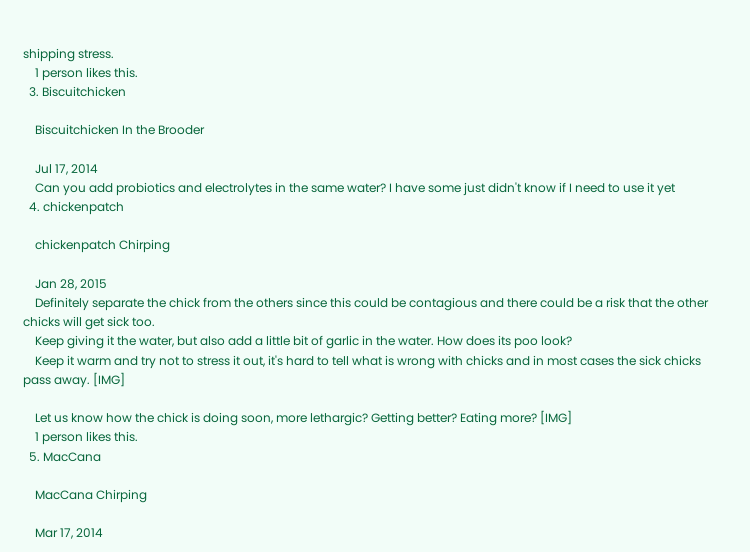shipping stress.
    1 person likes this.
  3. Biscuitchicken

    Biscuitchicken In the Brooder

    Jul 17, 2014
    Can you add probiotics and electrolytes in the same water? I have some just didn't know if I need to use it yet
  4. chickenpatch

    chickenpatch Chirping

    Jan 28, 2015
    Definitely separate the chick from the others since this could be contagious and there could be a risk that the other chicks will get sick too.
    Keep giving it the water, but also add a little bit of garlic in the water. How does its poo look?
    Keep it warm and try not to stress it out, it's hard to tell what is wrong with chicks and in most cases the sick chicks pass away. [IMG]

    Let us know how the chick is doing soon, more lethargic? Getting better? Eating more? [IMG]
    1 person likes this.
  5. MacCana

    MacCana Chirping

    Mar 17, 2014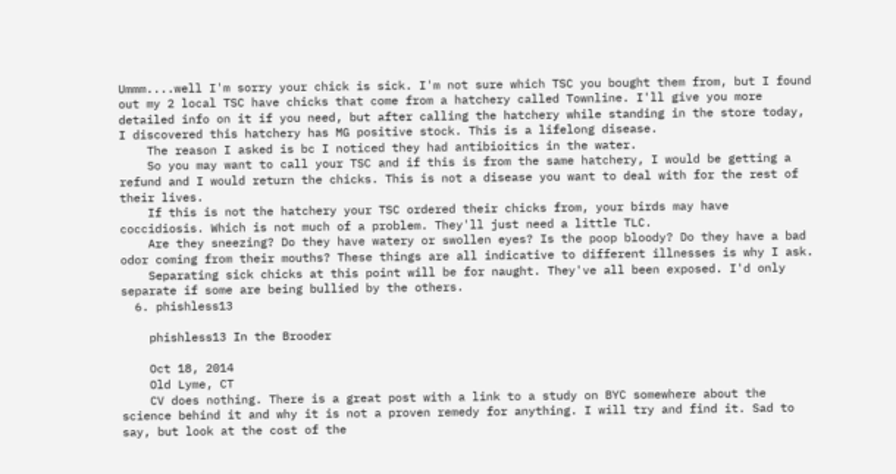Ummm....well I'm sorry your chick is sick. I'm not sure which TSC you bought them from, but I found out my 2 local TSC have chicks that come from a hatchery called Townline. I'll give you more detailed info on it if you need, but after calling the hatchery while standing in the store today, I discovered this hatchery has MG positive stock. This is a lifelong disease.
    The reason I asked is bc I noticed they had antibioitics in the water.
    So you may want to call your TSC and if this is from the same hatchery, I would be getting a refund and I would return the chicks. This is not a disease you want to deal with for the rest of their lives.
    If this is not the hatchery your TSC ordered their chicks from, your birds may have coccidiosis. Which is not much of a problem. They'll just need a little TLC.
    Are they sneezing? Do they have watery or swollen eyes? Is the poop bloody? Do they have a bad odor coming from their mouths? These things are all indicative to different illnesses is why I ask.
    Separating sick chicks at this point will be for naught. They've all been exposed. I'd only separate if some are being bullied by the others.
  6. phishless13

    phishless13 In the Brooder

    Oct 18, 2014
    Old Lyme, CT
    CV does nothing. There is a great post with a link to a study on BYC somewhere about the science behind it and why it is not a proven remedy for anything. I will try and find it. Sad to say, but look at the cost of the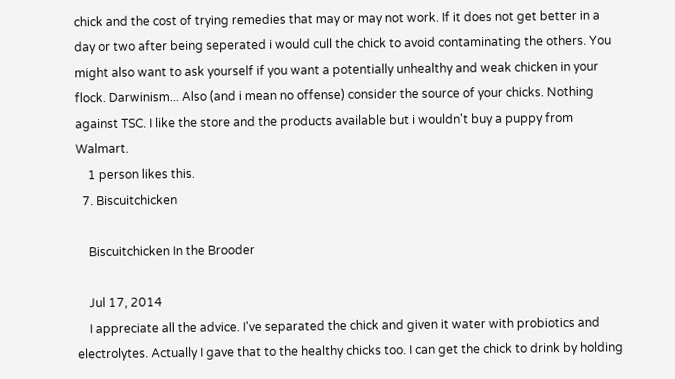chick and the cost of trying remedies that may or may not work. If it does not get better in a day or two after being seperated i would cull the chick to avoid contaminating the others. You might also want to ask yourself if you want a potentially unhealthy and weak chicken in your flock. Darwinism... Also (and i mean no offense) consider the source of your chicks. Nothing against TSC. I like the store and the products available but i wouldn't buy a puppy from Walmart.
    1 person likes this.
  7. Biscuitchicken

    Biscuitchicken In the Brooder

    Jul 17, 2014
    I appreciate all the advice. I've separated the chick and given it water with probiotics and electrolytes. Actually I gave that to the healthy chicks too. I can get the chick to drink by holding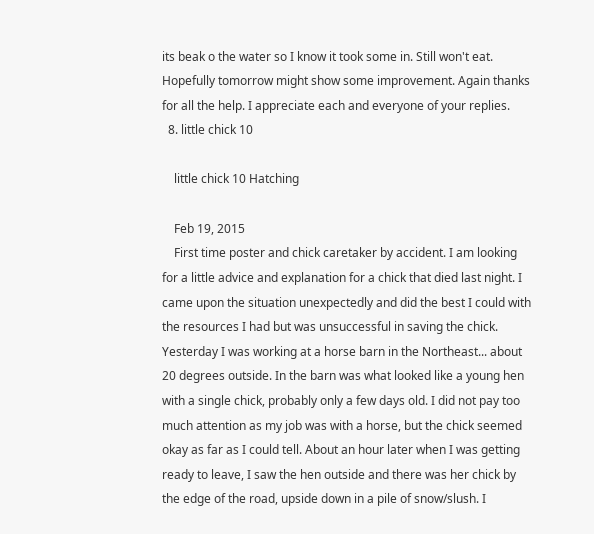its beak o the water so I know it took some in. Still won't eat. Hopefully tomorrow might show some improvement. Again thanks for all the help. I appreciate each and everyone of your replies.
  8. little chick 10

    little chick 10 Hatching

    Feb 19, 2015
    First time poster and chick caretaker by accident. I am looking for a little advice and explanation for a chick that died last night. I came upon the situation unexpectedly and did the best I could with the resources I had but was unsuccessful in saving the chick. Yesterday I was working at a horse barn in the Northeast... about 20 degrees outside. In the barn was what looked like a young hen with a single chick, probably only a few days old. I did not pay too much attention as my job was with a horse, but the chick seemed okay as far as I could tell. About an hour later when I was getting ready to leave, I saw the hen outside and there was her chick by the edge of the road, upside down in a pile of snow/slush. I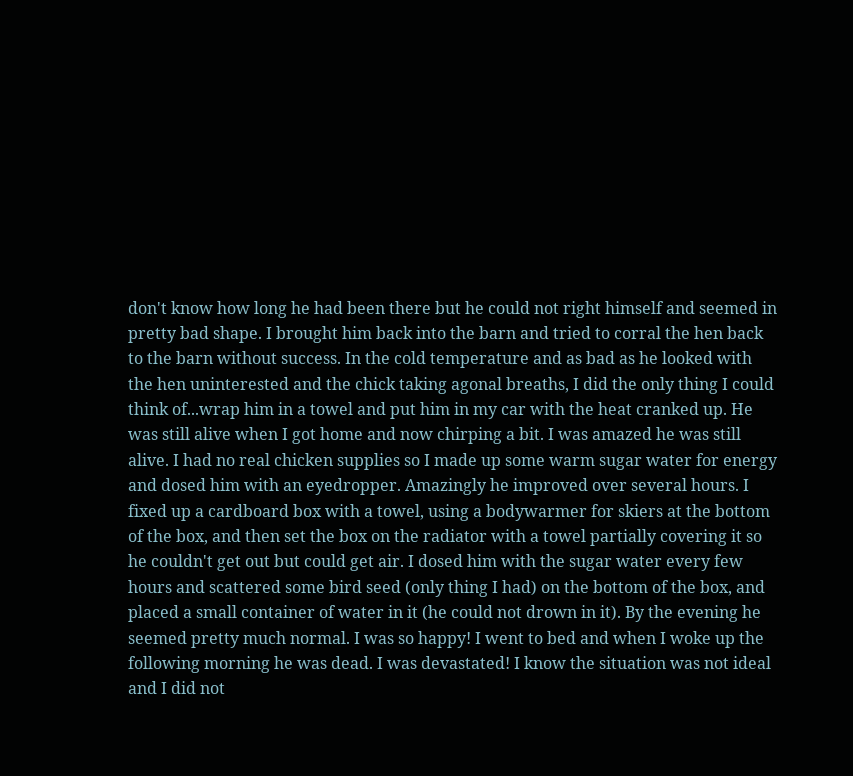don't know how long he had been there but he could not right himself and seemed in pretty bad shape. I brought him back into the barn and tried to corral the hen back to the barn without success. In the cold temperature and as bad as he looked with the hen uninterested and the chick taking agonal breaths, I did the only thing I could think of...wrap him in a towel and put him in my car with the heat cranked up. He was still alive when I got home and now chirping a bit. I was amazed he was still alive. I had no real chicken supplies so I made up some warm sugar water for energy and dosed him with an eyedropper. Amazingly he improved over several hours. I fixed up a cardboard box with a towel, using a bodywarmer for skiers at the bottom of the box, and then set the box on the radiator with a towel partially covering it so he couldn't get out but could get air. I dosed him with the sugar water every few hours and scattered some bird seed (only thing I had) on the bottom of the box, and placed a small container of water in it (he could not drown in it). By the evening he seemed pretty much normal. I was so happy! I went to bed and when I woke up the following morning he was dead. I was devastated! I know the situation was not ideal and I did not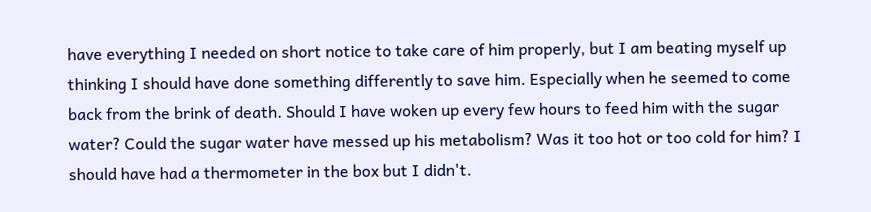have everything I needed on short notice to take care of him properly, but I am beating myself up thinking I should have done something differently to save him. Especially when he seemed to come back from the brink of death. Should I have woken up every few hours to feed him with the sugar water? Could the sugar water have messed up his metabolism? Was it too hot or too cold for him? I should have had a thermometer in the box but I didn't.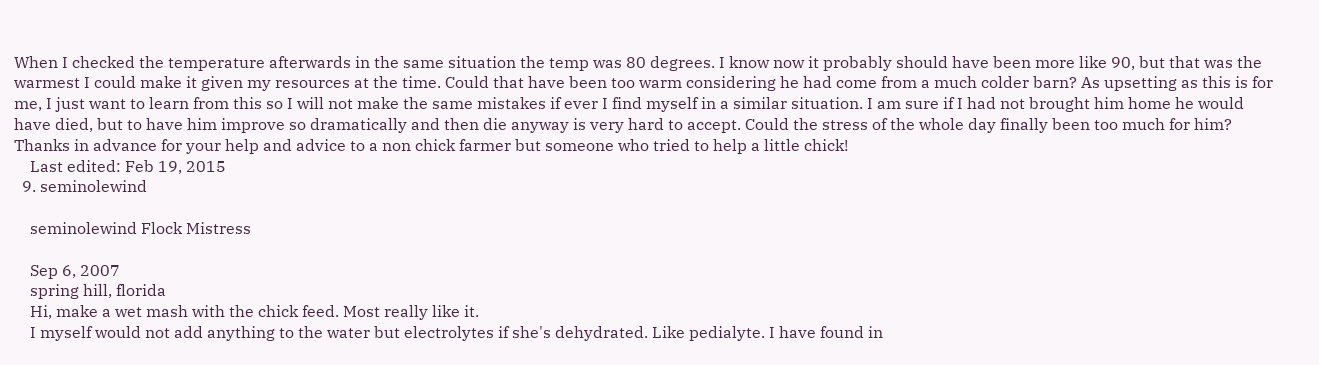When I checked the temperature afterwards in the same situation the temp was 80 degrees. I know now it probably should have been more like 90, but that was the warmest I could make it given my resources at the time. Could that have been too warm considering he had come from a much colder barn? As upsetting as this is for me, I just want to learn from this so I will not make the same mistakes if ever I find myself in a similar situation. I am sure if I had not brought him home he would have died, but to have him improve so dramatically and then die anyway is very hard to accept. Could the stress of the whole day finally been too much for him? Thanks in advance for your help and advice to a non chick farmer but someone who tried to help a little chick!
    Last edited: Feb 19, 2015
  9. seminolewind

    seminolewind Flock Mistress

    Sep 6, 2007
    spring hill, florida
    Hi, make a wet mash with the chick feed. Most really like it.
    I myself would not add anything to the water but electrolytes if she's dehydrated. Like pedialyte. I have found in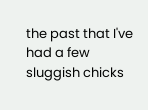the past that I've had a few sluggish chicks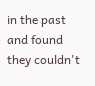in the past and found they couldn't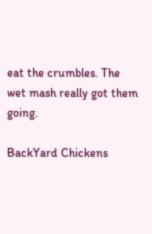eat the crumbles. The wet mash really got them going.

BackYard Chickens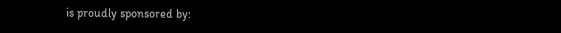is proudly sponsored by: